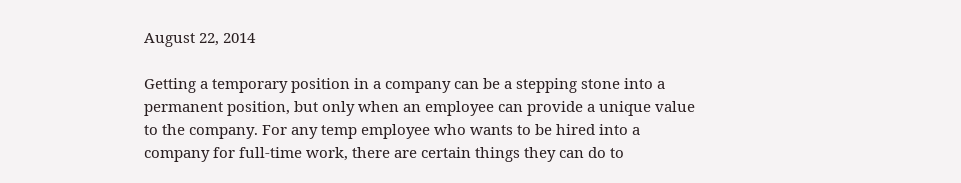August 22, 2014

Getting a temporary position in a company can be a stepping stone into a permanent position, but only when an employee can provide a unique value to the company. For any temp employee who wants to be hired into a company for full-time work, there are certain things they can do to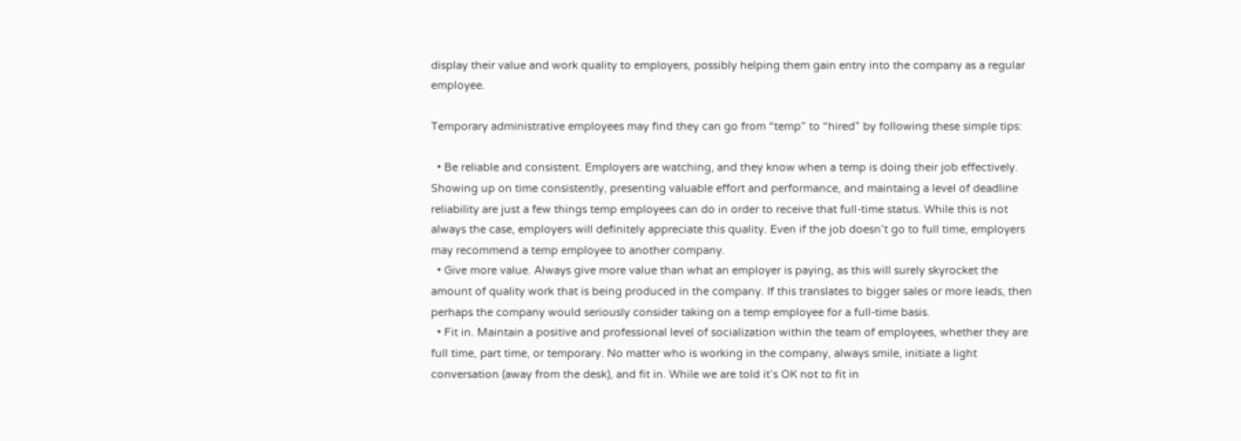display their value and work quality to employers, possibly helping them gain entry into the company as a regular employee.

Temporary administrative employees may find they can go from “temp” to “hired” by following these simple tips:

  • Be reliable and consistent. Employers are watching, and they know when a temp is doing their job effectively. Showing up on time consistently, presenting valuable effort and performance, and maintaing a level of deadline reliability are just a few things temp employees can do in order to receive that full-time status. While this is not always the case, employers will definitely appreciate this quality. Even if the job doesn’t go to full time, employers may recommend a temp employee to another company.
  • Give more value. Always give more value than what an employer is paying, as this will surely skyrocket the amount of quality work that is being produced in the company. If this translates to bigger sales or more leads, then perhaps the company would seriously consider taking on a temp employee for a full-time basis.
  • Fit in. Maintain a positive and professional level of socialization within the team of employees, whether they are full time, part time, or temporary. No matter who is working in the company, always smile, initiate a light conversation (away from the desk), and fit in. While we are told it’s OK not to fit in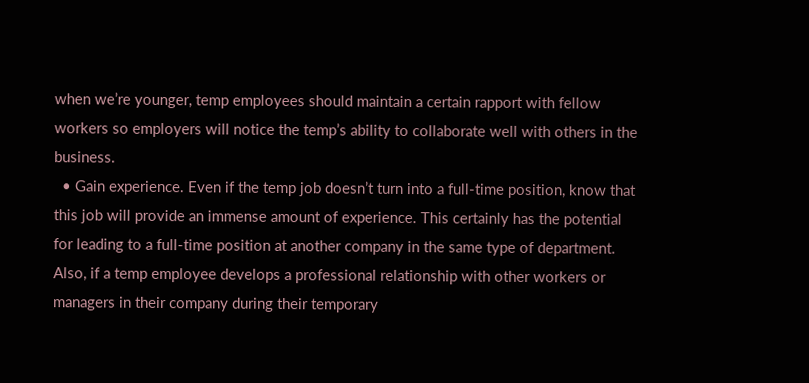when we’re younger, temp employees should maintain a certain rapport with fellow workers so employers will notice the temp’s ability to collaborate well with others in the business.
  • Gain experience. Even if the temp job doesn’t turn into a full-time position, know that this job will provide an immense amount of experience. This certainly has the potential for leading to a full-time position at another company in the same type of department. Also, if a temp employee develops a professional relationship with other workers or managers in their company during their temporary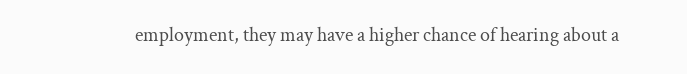employment, they may have a higher chance of hearing about a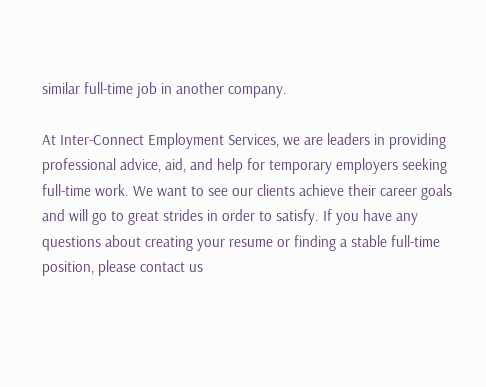similar full-time job in another company.

At Inter-Connect Employment Services, we are leaders in providing professional advice, aid, and help for temporary employers seeking full-time work. We want to see our clients achieve their career goals and will go to great strides in order to satisfy. If you have any questions about creating your resume or finding a stable full-time position, please contact us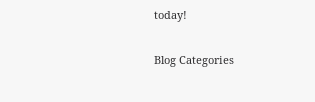today!

Blog Categories